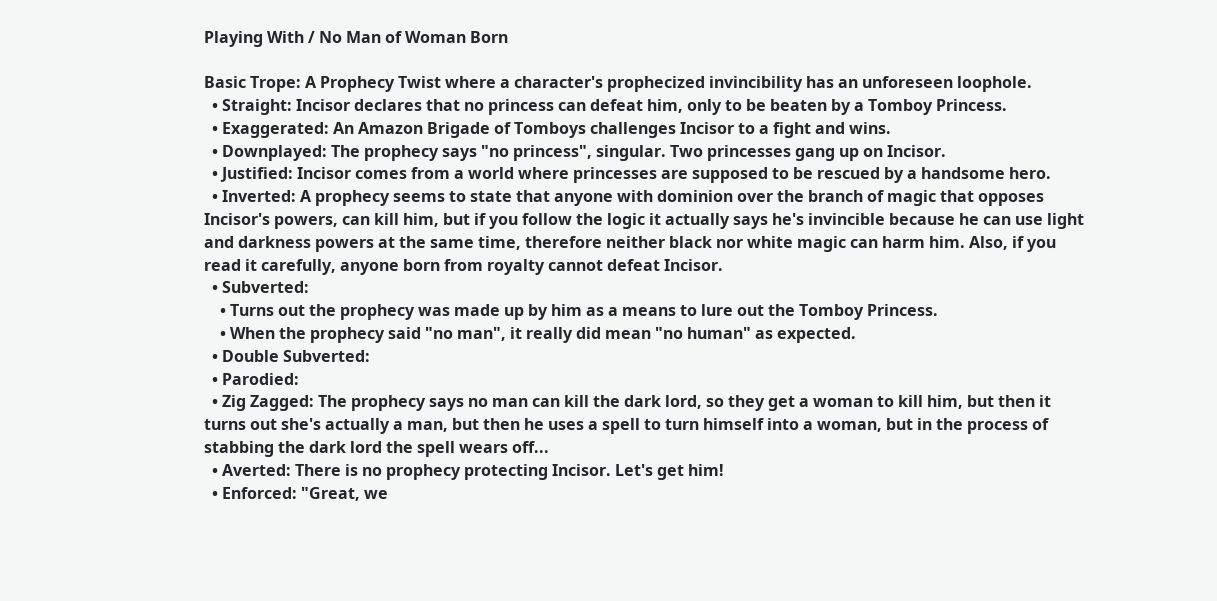Playing With / No Man of Woman Born

Basic Trope: A Prophecy Twist where a character's prophecized invincibility has an unforeseen loophole.
  • Straight: Incisor declares that no princess can defeat him, only to be beaten by a Tomboy Princess.
  • Exaggerated: An Amazon Brigade of Tomboys challenges Incisor to a fight and wins.
  • Downplayed: The prophecy says "no princess", singular. Two princesses gang up on Incisor.
  • Justified: Incisor comes from a world where princesses are supposed to be rescued by a handsome hero.
  • Inverted: A prophecy seems to state that anyone with dominion over the branch of magic that opposes Incisor's powers, can kill him, but if you follow the logic it actually says he's invincible because he can use light and darkness powers at the same time, therefore neither black nor white magic can harm him. Also, if you read it carefully, anyone born from royalty cannot defeat Incisor.
  • Subverted:
    • Turns out the prophecy was made up by him as a means to lure out the Tomboy Princess.
    • When the prophecy said "no man", it really did mean "no human" as expected.
  • Double Subverted:
  • Parodied:
  • Zig Zagged: The prophecy says no man can kill the dark lord, so they get a woman to kill him, but then it turns out she's actually a man, but then he uses a spell to turn himself into a woman, but in the process of stabbing the dark lord the spell wears off...
  • Averted: There is no prophecy protecting Incisor. Let's get him!
  • Enforced: "Great, we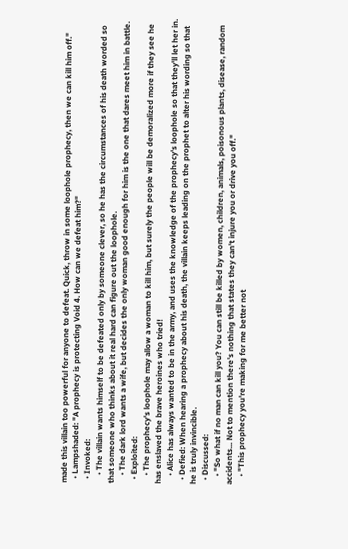made this villain too powerful for anyone to defeat. Quick, throw in some loophole prophecy, then we can kill him off."
  • Lampshaded: "A prophecy is protecting Void 4. How can we defeat him?"
  • Invoked:
    • The villain wants himself to be defeated only by someone clever, so he has the circumstances of his death worded so that someone who thinks about it real hard can figure out the loophole.
    • The dark lord wants a wife, but decides the only woman good enough for him is the one that dares meet him in battle.
  • Exploited:
    • The prophecy's loophole may allow a woman to kill him, but surely the people will be demoralized more if they see he has enslaved the brave heroines who tried!
    • Alice has always wanted to be in the army, and uses the knowledge of the prophecy's loophole so that they'll let her in.
  • Defied: When hearing a prophecy about his death, the villain keeps leading on the prophet to alter his wording so that he is truly invincible.
  • Discussed:
    • "So what if no man can kill you? You can still be killed by women, children, animals, poisonous plants, disease, random accidents... Not to mention there's nothing that states they can't injure you or drive you off."
    • "This prophecy you're making for me better not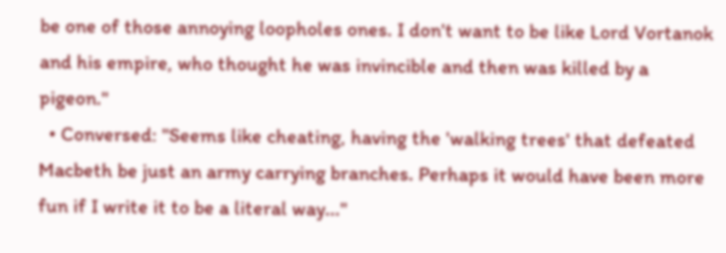be one of those annoying loopholes ones. I don't want to be like Lord Vortanok and his empire, who thought he was invincible and then was killed by a pigeon."
  • Conversed: "Seems like cheating, having the 'walking trees' that defeated Macbeth be just an army carrying branches. Perhaps it would have been more fun if I write it to be a literal way..."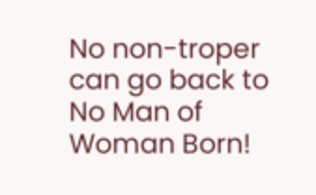No non-troper can go back to No Man of Woman Born!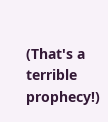(That's a terrible prophecy!)